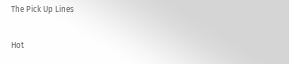The Pick Up Lines

Hot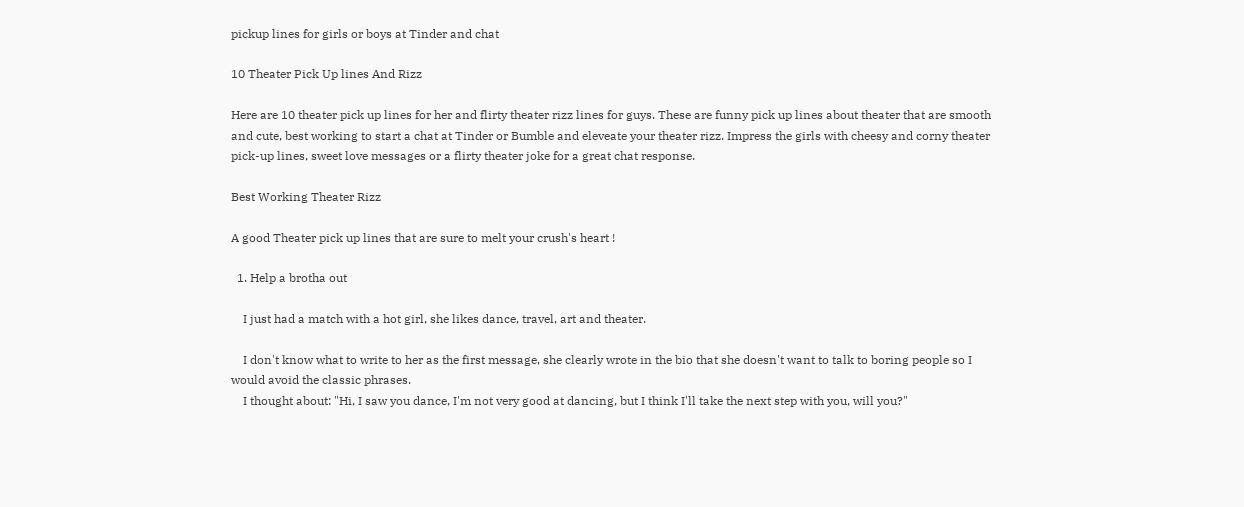pickup lines for girls or boys at Tinder and chat

10 Theater Pick Up lines And Rizz

Here are 10 theater pick up lines for her and flirty theater rizz lines for guys. These are funny pick up lines about theater that are smooth and cute, best working to start a chat at Tinder or Bumble and eleveate your theater rizz. Impress the girls with cheesy and corny theater pick-up lines, sweet love messages or a flirty theater joke for a great chat response.

Best Working Theater Rizz

A good Theater pick up lines that are sure to melt your crush's heart !

  1. Help a brotha out

    I just had a match with a hot girl, she likes dance, travel, art and theater.

    I don't know what to write to her as the first message, she clearly wrote in the bio that she doesn't want to talk to boring people so I would avoid the classic phrases.
    I thought about: "Hi, I saw you dance, I'm not very good at dancing, but I think I'll take the next step with you, will you?"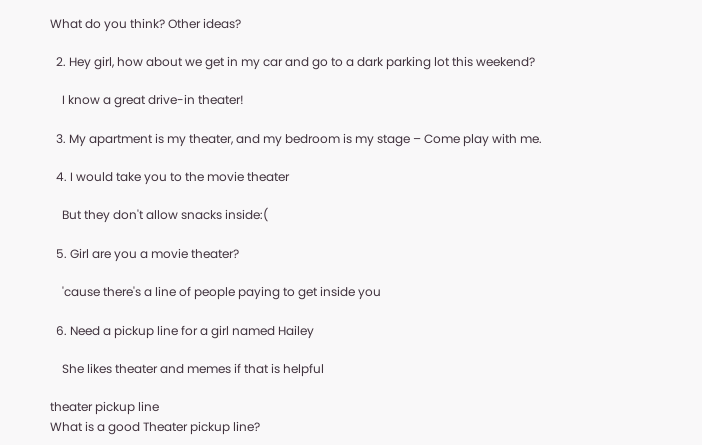What do you think? Other ideas?

  2. Hey girl, how about we get in my car and go to a dark parking lot this weekend?

    I know a great drive-in theater!

  3. My apartment is my theater, and my bedroom is my stage – Come play with me.

  4. I would take you to the movie theater

    But they don't allow snacks inside:(

  5. Girl are you a movie theater?

    'cause there's a line of people paying to get inside you

  6. Need a pickup line for a girl named Hailey

    She likes theater and memes if that is helpful

theater pickup line
What is a good Theater pickup line?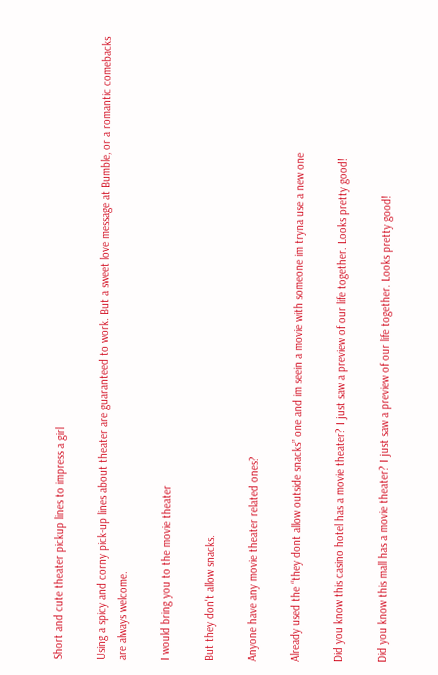Short and cute theater pickup lines to impress a girl

Using a spicy and corny pick-up lines about theater are guaranteed to work. But a sweet love message at Bumble, or a romantic comebacks are always welcome.

I would bring you to the movie theater

But they don't allow snacks.

Anyone have any movie theater related ones?

Already used the “they dont allow outside snacks” one and im seein a movie with someone im tryna use a new one

Did you know this casino hotel has a movie theater? I just saw a preview of our life together. Looks pretty good!

Did you know this mall has a movie theater? I just saw a preview of our life together. Looks pretty good!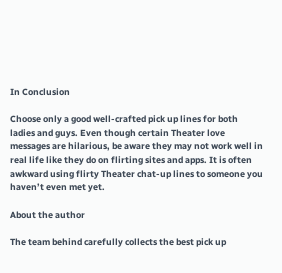In Conclusion

Choose only a good well-crafted pick up lines for both ladies and guys. Even though certain Theater love messages are hilarious, be aware they may not work well in real life like they do on flirting sites and apps. It is often awkward using flirty Theater chat-up lines to someone you haven’t even met yet.

About the author

The team behind carefully collects the best pick up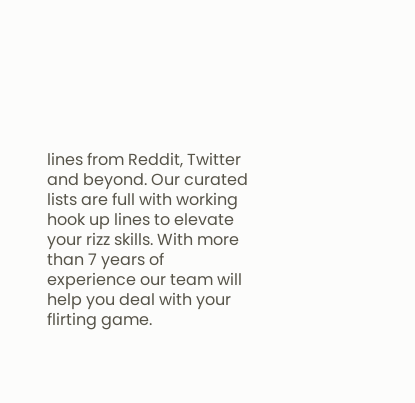lines from Reddit, Twitter and beyond. Our curated lists are full with working hook up lines to elevate your rizz skills. With more than 7 years of experience our team will help you deal with your flirting game.